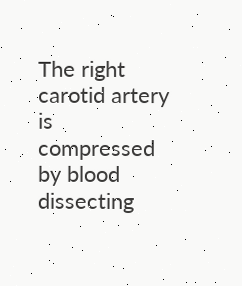The right carotid artery is compressed by blood dissecting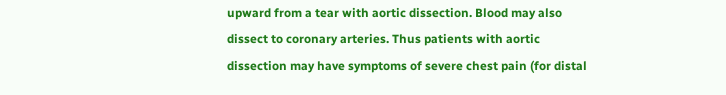upward from a tear with aortic dissection. Blood may also dissect to coronary arteries. Thus patients with aortic dissection may have symptoms of severe chest pain (for distal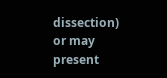dissection) or may present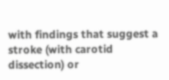with findings that suggest a stroke (with carotid dissection) or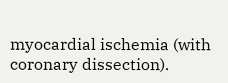myocardial ischemia (with coronary dissection).